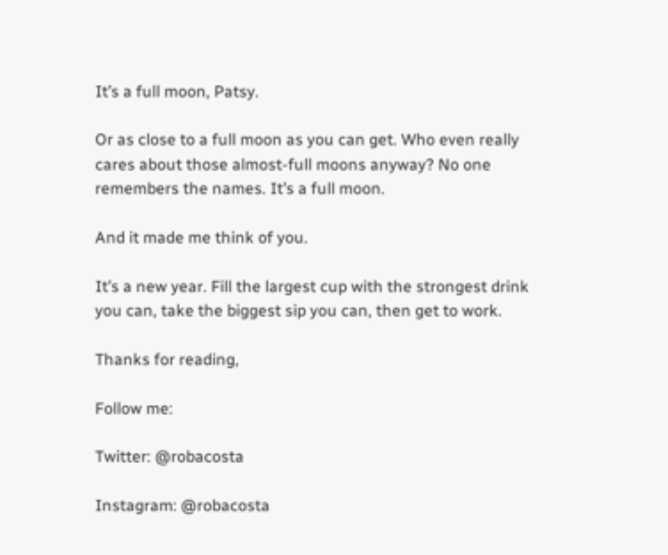It’s a full moon, Patsy.

Or as close to a full moon as you can get. Who even really cares about those almost-full moons anyway? No one remembers the names. It’s a full moon.

And it made me think of you.

It’s a new year. Fill the largest cup with the strongest drink you can, take the biggest sip you can, then get to work.

Thanks for reading,

Follow me:

Twitter: @robacosta

Instagram: @robacosta